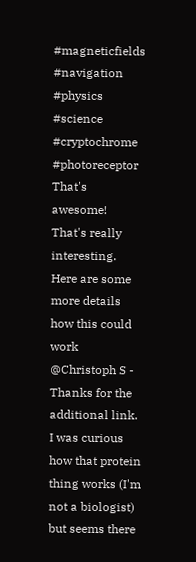#magneticfields #navigation #physics #science #cryptochrome #photoreceptor
That's awesome!
That's really interesting. Here are some more details how this could work
@Christoph S - Thanks for the additional link.
I was curious how that protein thing works (I'm not a biologist) but seems there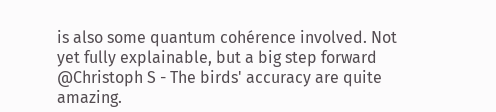is also some quantum cohérence involved. Not yet fully explainable, but a big step forward
@Christoph S - The birds' accuracy are quite amazing.